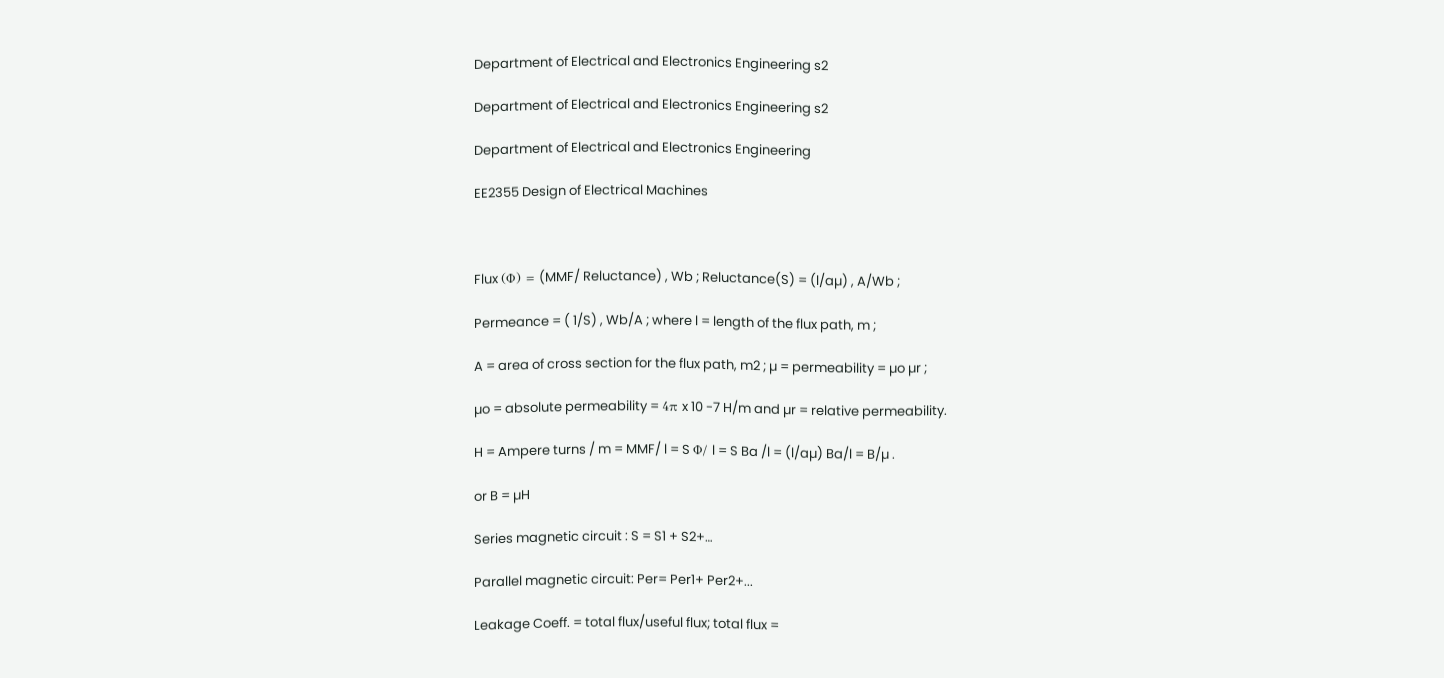Department of Electrical and Electronics Engineering s2

Department of Electrical and Electronics Engineering s2

Department of Electrical and Electronics Engineering

EE2355 Design of Electrical Machines



Flux (Φ) = (MMF/ Reluctance) , Wb ; Reluctance(S) = (l/aµ) , A/Wb ;

Permeance = ( 1/S) , Wb/A ; where l = length of the flux path, m ;

A = area of cross section for the flux path, m2 ; µ = permeability = µo µr ;

µo = absolute permeability = 4π x 10 -7 H/m and µr = relative permeability.

H = Ampere turns / m = MMF/ l = S Φ/ l = S Ba /l = (l/aµ) Ba/l = B/µ .

or B = µH

Series magnetic circuit : S = S1 + S2+…

Parallel magnetic circuit: Per= Per1+ Per2+...

Leakage Coeff. = total flux/useful flux; total flux =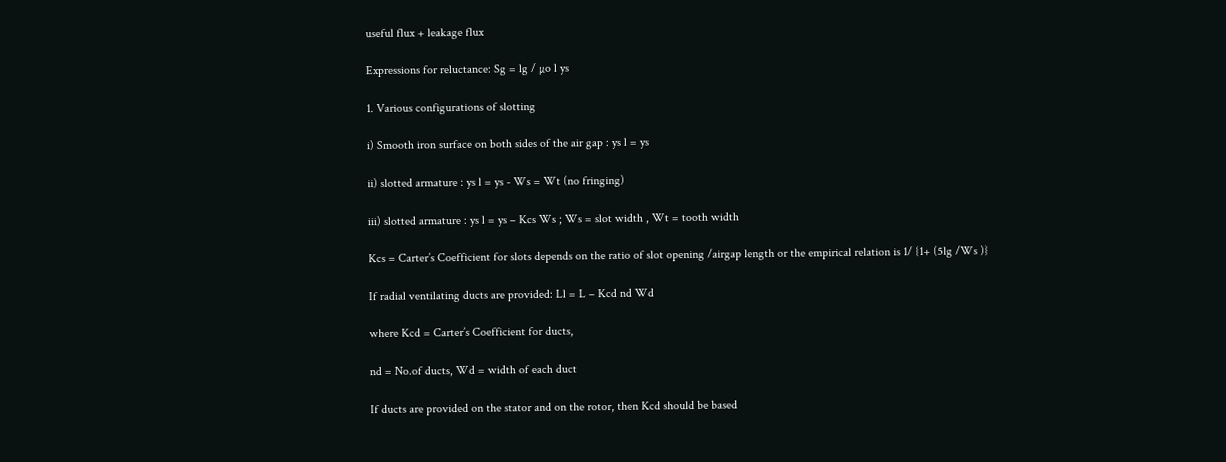useful flux + leakage flux

Expressions for reluctance: Sg = lg / µo l ys

1. Various configurations of slotting

i) Smooth iron surface on both sides of the air gap : ys l = ys

ii) slotted armature : ys l = ys - Ws = Wt (no fringing)

iii) slotted armature : ys l = ys – Kcs Ws ; Ws = slot width , Wt = tooth width

Kcs = Carter’s Coefficient for slots depends on the ratio of slot opening /airgap length or the empirical relation is 1/ {1+ (5lg /Ws )}

If radial ventilating ducts are provided: Ll = L – Kcd nd Wd

where Kcd = Carter’s Coefficient for ducts,

nd = No.of ducts, Wd = width of each duct

If ducts are provided on the stator and on the rotor, then Kcd should be based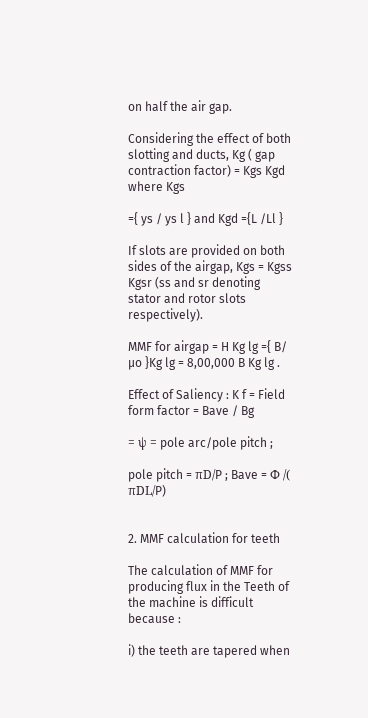on half the air gap.

Considering the effect of both slotting and ducts, Kg ( gap contraction factor) = Kgs Kgd where Kgs

={ ys / ys l } and Kgd ={L /Ll }

If slots are provided on both sides of the airgap, Kgs = Kgss Kgsr (ss and sr denoting stator and rotor slots respectively).

MMF for airgap = H Kg lg ={ B/ µo }Kg lg = 8,00,000 B Kg lg .

Effect of Saliency : K f = Field form factor = Bave / Bg

= ψ = pole arc/pole pitch ;

pole pitch = πD/P ; Bave = Φ /( πDL/P)


2. MMF calculation for teeth

The calculation of MMF for producing flux in the Teeth of the machine is difficult because :

i) the teeth are tapered when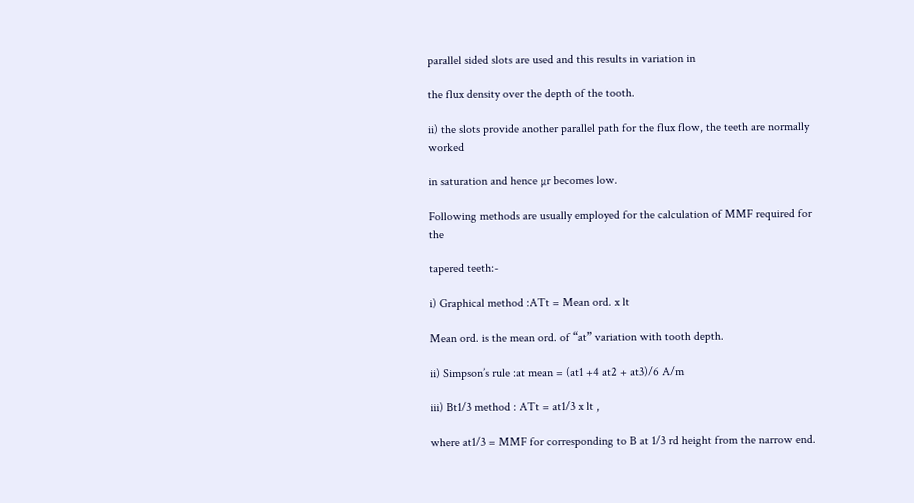parallel sided slots are used and this results in variation in

the flux density over the depth of the tooth.

ii) the slots provide another parallel path for the flux flow, the teeth are normally worked

in saturation and hence µr becomes low.

Following methods are usually employed for the calculation of MMF required for the

tapered teeth:-

i) Graphical method :ATt = Mean ord. x lt

Mean ord. is the mean ord. of “at” variation with tooth depth.

ii) Simpson’s rule :at mean = (at1 +4 at2 + at3)/6 A/m

iii) Bt1/3 method : ATt = at1/3 x lt ,

where at1/3 = MMF for corresponding to B at 1/3 rd height from the narrow end.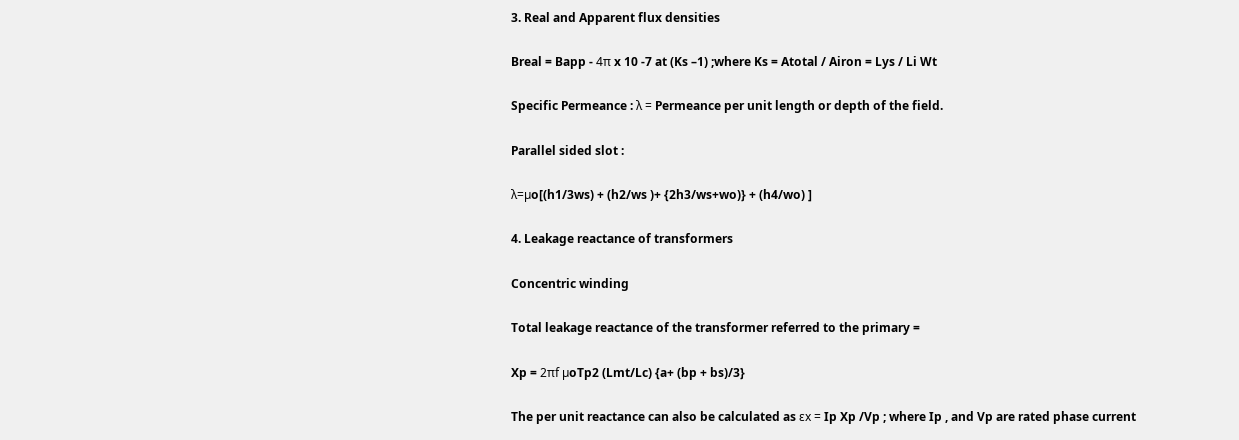3. Real and Apparent flux densities

Breal = Bapp - 4π x 10 -7 at (Ks –1) ;where Ks = Atotal / Airon = Lys / Li Wt

Specific Permeance : λ = Permeance per unit length or depth of the field.

Parallel sided slot :

λ=µo[(h1/3ws) + (h2/ws )+ {2h3/ws+wo)} + (h4/wo) ]

4. Leakage reactance of transformers

Concentric winding

Total leakage reactance of the transformer referred to the primary =

Xp = 2πf µoTp2 (Lmt/Lc) {a+ (bp + bs)/3}

The per unit reactance can also be calculated as εx = Ip Xp /Vp ; where Ip , and Vp are rated phase current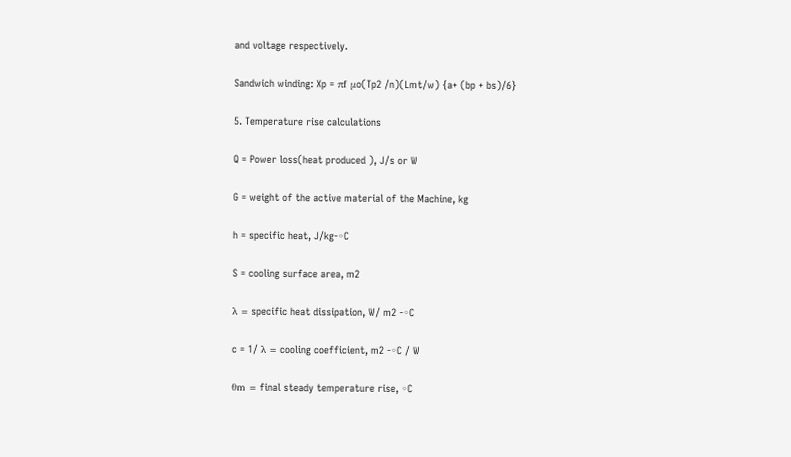and voltage respectively.

Sandwich winding: Xp = πf µo(Tp2 /n)(Lmt/w) {a+ (bp + bs)/6}

5. Temperature rise calculations

Q = Power loss(heat produced ), J/s or W

G = weight of the active material of the Machine, kg

h = specific heat, J/kg-◦C

S = cooling surface area, m2

λ = specific heat dissipation, W/ m2 -◦C

c = 1/ λ = cooling coefficient, m2 -◦C / W

θm = final steady temperature rise, ◦C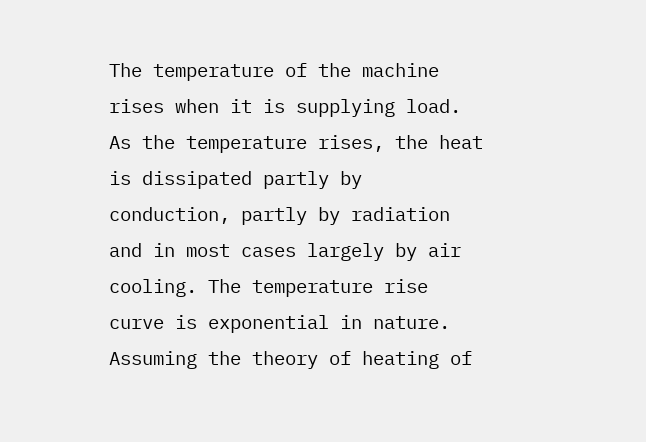The temperature of the machine rises when it is supplying load. As the temperature rises, the heat is dissipated partly by conduction, partly by radiation and in most cases largely by air cooling. The temperature rise curve is exponential in nature. Assuming the theory of heating of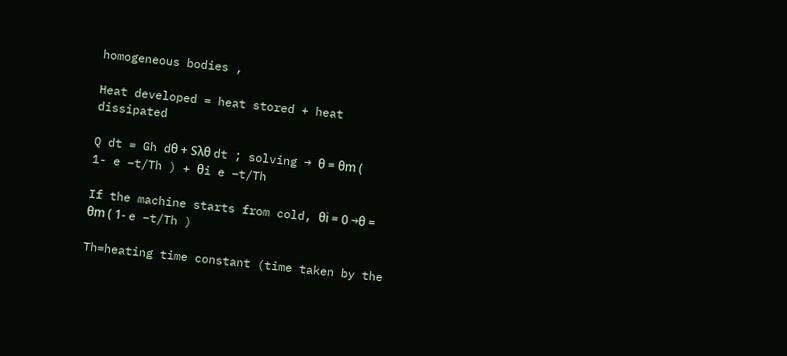homogeneous bodies ,

Heat developed = heat stored + heat dissipated

Q dt = Gh dθ + Sλθ dt ; solving → θ = θm ( 1- e –t/Th ) + θi e –t/Th

If the machine starts from cold, θi = 0 →θ = θm ( 1- e –t/Th )

Th=heating time constant (time taken by the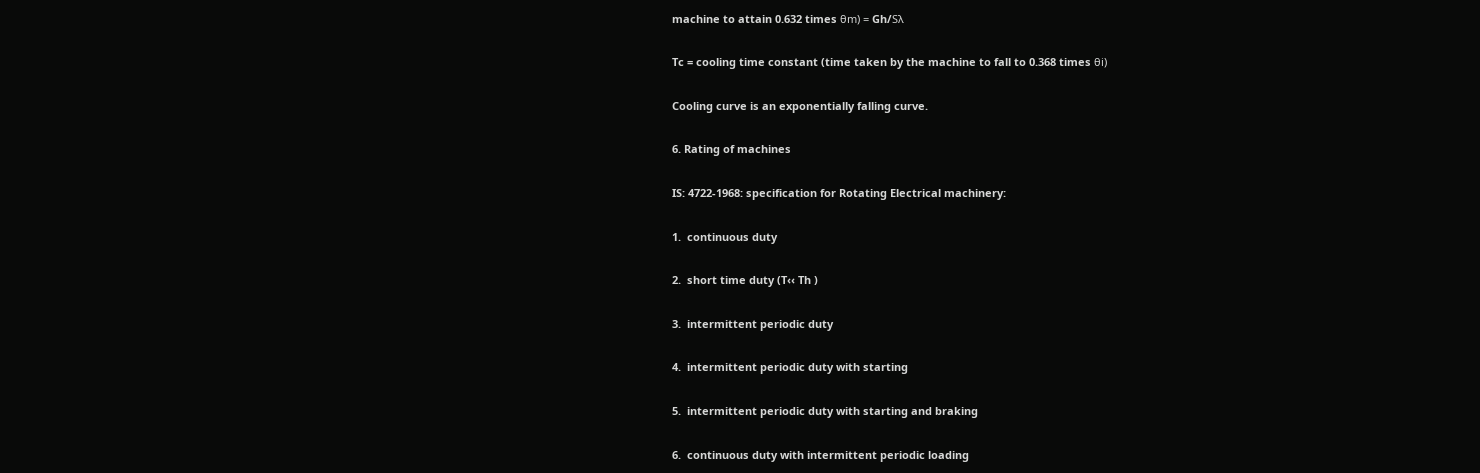machine to attain 0.632 times θm) = Gh/Sλ

Tc = cooling time constant (time taken by the machine to fall to 0.368 times θi)

Cooling curve is an exponentially falling curve.

6. Rating of machines

IS: 4722-1968: specification for Rotating Electrical machinery:

1.  continuous duty

2.  short time duty (T‹‹ Th )

3.  intermittent periodic duty

4.  intermittent periodic duty with starting

5.  intermittent periodic duty with starting and braking

6.  continuous duty with intermittent periodic loading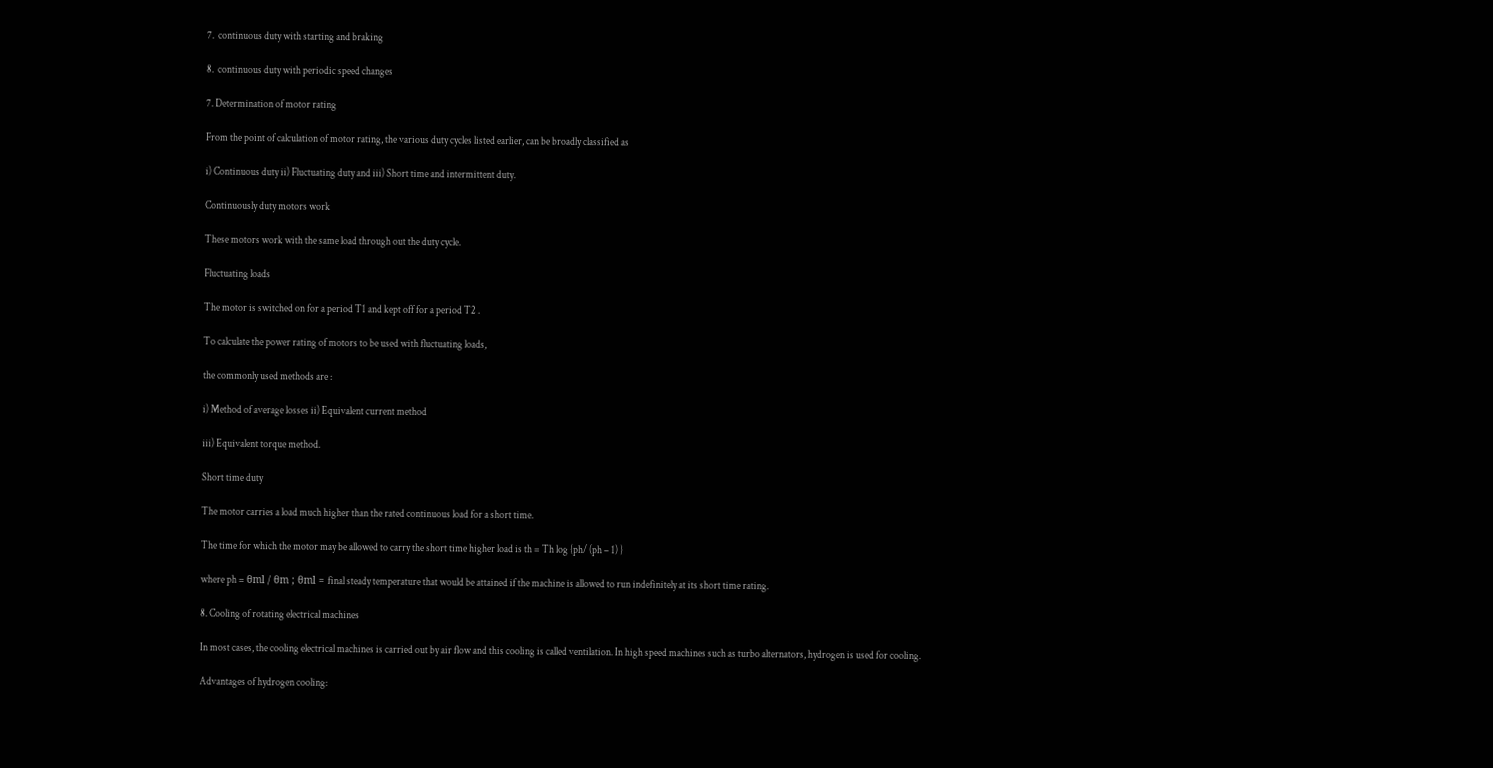7.  continuous duty with starting and braking

8.  continuous duty with periodic speed changes

7. Determination of motor rating

From the point of calculation of motor rating, the various duty cycles listed earlier, can be broadly classified as

i) Continuous duty ii) Fluctuating duty and iii) Short time and intermittent duty.

Continuously duty motors work

These motors work with the same load through out the duty cycle.

Fluctuating loads

The motor is switched on for a period T1 and kept off for a period T2 .

To calculate the power rating of motors to be used with fluctuating loads,

the commonly used methods are :

i) Method of average losses ii) Equivalent current method

iii) Equivalent torque method.

Short time duty

The motor carries a load much higher than the rated continuous load for a short time.

The time for which the motor may be allowed to carry the short time higher load is th = Th log {ph/ (ph – 1) }

where ph = θml / θm ; θml = final steady temperature that would be attained if the machine is allowed to run indefinitely at its short time rating.

8. Cooling of rotating electrical machines

In most cases, the cooling electrical machines is carried out by air flow and this cooling is called ventilation. In high speed machines such as turbo alternators, hydrogen is used for cooling.

Advantages of hydrogen cooling: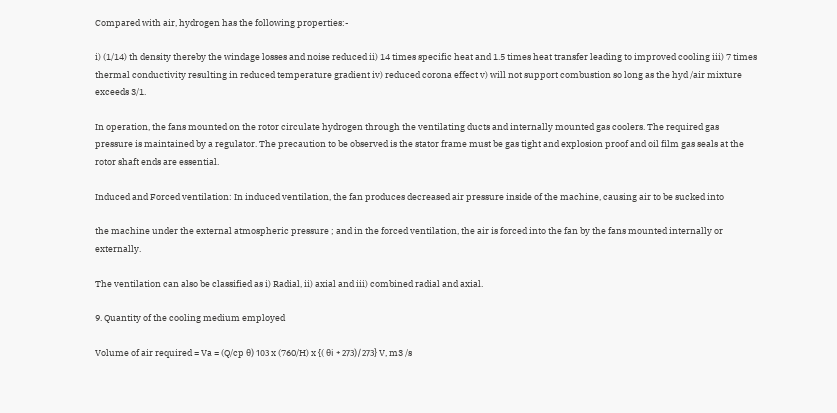Compared with air, hydrogen has the following properties:-

i) (1/14) th density thereby the windage losses and noise reduced ii) 14 times specific heat and 1.5 times heat transfer leading to improved cooling iii) 7 times thermal conductivity resulting in reduced temperature gradient iv) reduced corona effect v) will not support combustion so long as the hyd /air mixture exceeds 3/1.

In operation, the fans mounted on the rotor circulate hydrogen through the ventilating ducts and internally mounted gas coolers. The required gas pressure is maintained by a regulator. The precaution to be observed is the stator frame must be gas tight and explosion proof and oil film gas seals at the rotor shaft ends are essential.

Induced and Forced ventilation: In induced ventilation, the fan produces decreased air pressure inside of the machine, causing air to be sucked into

the machine under the external atmospheric pressure ; and in the forced ventilation, the air is forced into the fan by the fans mounted internally or externally.

The ventilation can also be classified as i) Radial, ii) axial and iii) combined radial and axial.

9. Quantity of the cooling medium employed

Volume of air required = Va = (Q/cp θ) 103 x (760/H) x {( θi + 273)/273} V, m3 /s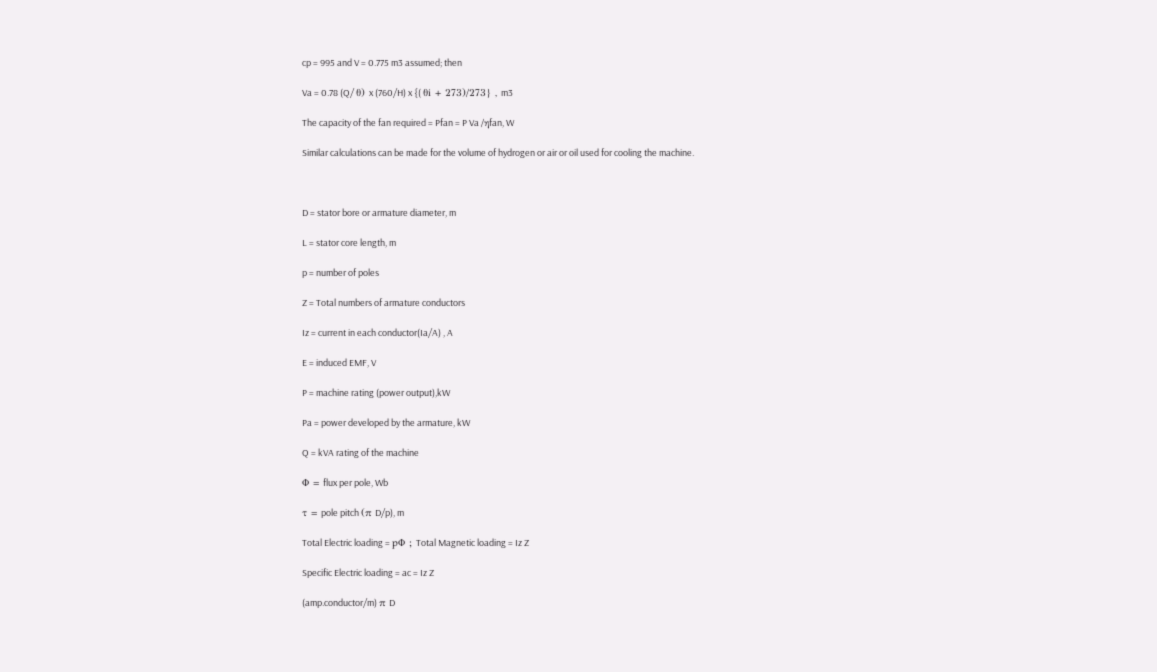cp = 995 and V = 0.775 m3 assumed; then

Va = 0.78 (Q/ θ) x (760/H) x {( θi + 273)/273} , m3

The capacity of the fan required = Pfan = P Va /ηfan, W

Similar calculations can be made for the volume of hydrogen or air or oil used for cooling the machine.



D = stator bore or armature diameter, m

L = stator core length, m

p = number of poles

Z = Total numbers of armature conductors

Iz = current in each conductor(Ia/A) , A

E = induced EMF, V

P = machine rating (power output),kW

Pa = power developed by the armature, kW

Q = kVA rating of the machine

Φ = flux per pole, Wb

τ = pole pitch (π D/p), m

Total Electric loading = pΦ ; Total Magnetic loading = Iz Z

Specific Electric loading = ac = Iz Z

(amp.conductor/m) π D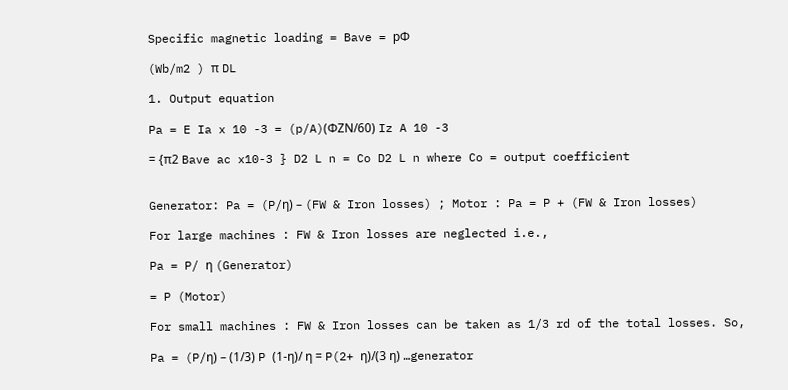Specific magnetic loading = Bave = pΦ

(Wb/m2 ) π DL

1. Output equation

Pa = E Ia x 10 -3 = (p/A)(ΦZN/60) Iz A 10 -3

= {π2 Bave ac x10-3 } D2 L n = Co D2 L n where Co = output coefficient


Generator: Pa = (P/η) – (FW & Iron losses) ; Motor : Pa = P + (FW & Iron losses)

For large machines : FW & Iron losses are neglected i.e.,

Pa = P/ η (Generator)

= P (Motor)

For small machines : FW & Iron losses can be taken as 1/3 rd of the total losses. So,

Pa = (P/η) – (1/3) P (1-η)/ η = P(2+ η)/(3 η) …generator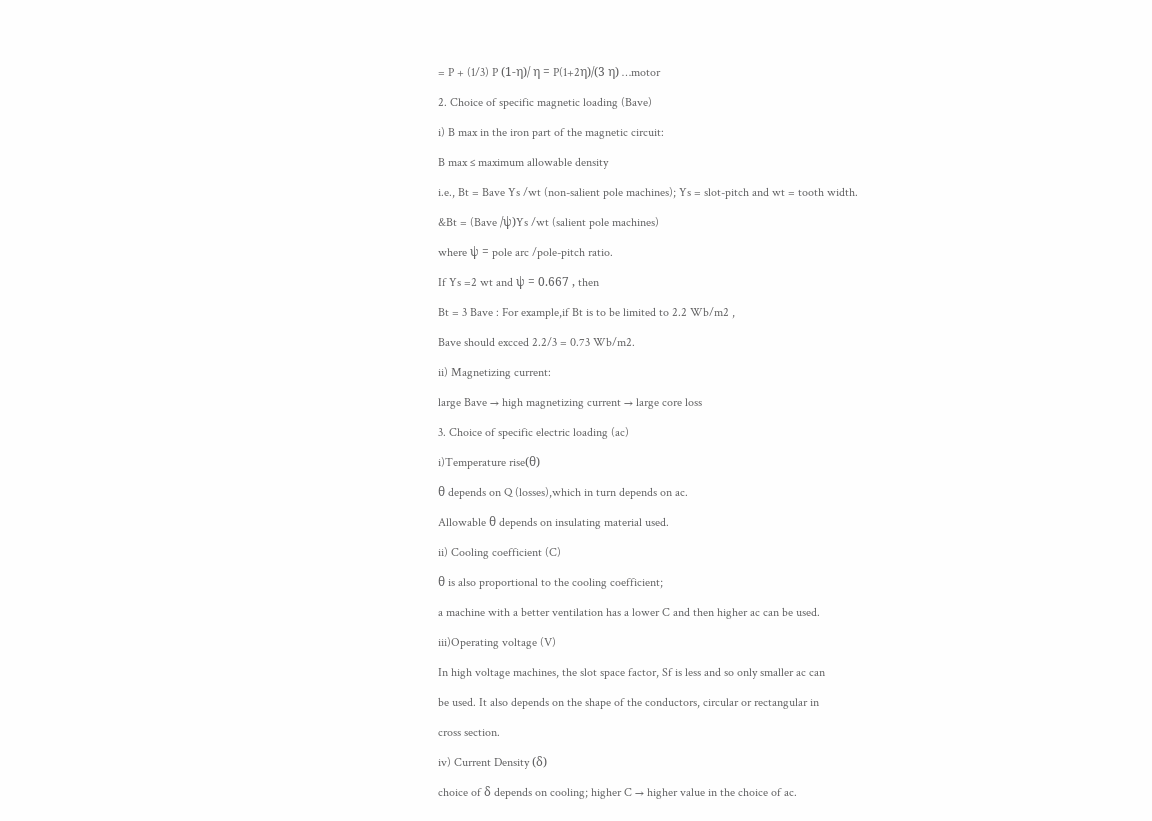= P + (1/3) P (1-η)/ η = P(1+2η)/(3 η) …motor

2. Choice of specific magnetic loading (Bave)

i) B max in the iron part of the magnetic circuit:

B max ≤ maximum allowable density

i.e., Bt = Bave Ys /wt (non-salient pole machines); Ys = slot-pitch and wt = tooth width.

&Bt = (Bave /ψ)Ys /wt (salient pole machines)

where ψ = pole arc /pole-pitch ratio.

If Ys =2 wt and ψ = 0.667 , then

Bt = 3 Bave : For example,if Bt is to be limited to 2.2 Wb/m2 ,

Bave should excced 2.2/3 = 0.73 Wb/m2.

ii) Magnetizing current:

large Bave → high magnetizing current → large core loss

3. Choice of specific electric loading (ac)

i)Temperature rise(θ)

θ depends on Q (losses),which in turn depends on ac.

Allowable θ depends on insulating material used.

ii) Cooling coefficient (C)

θ is also proportional to the cooling coefficient;

a machine with a better ventilation has a lower C and then higher ac can be used.

iii)Operating voltage (V)

In high voltage machines, the slot space factor, Sf is less and so only smaller ac can

be used. It also depends on the shape of the conductors, circular or rectangular in

cross section.

iv) Current Density (δ)

choice of δ depends on cooling; higher C → higher value in the choice of ac.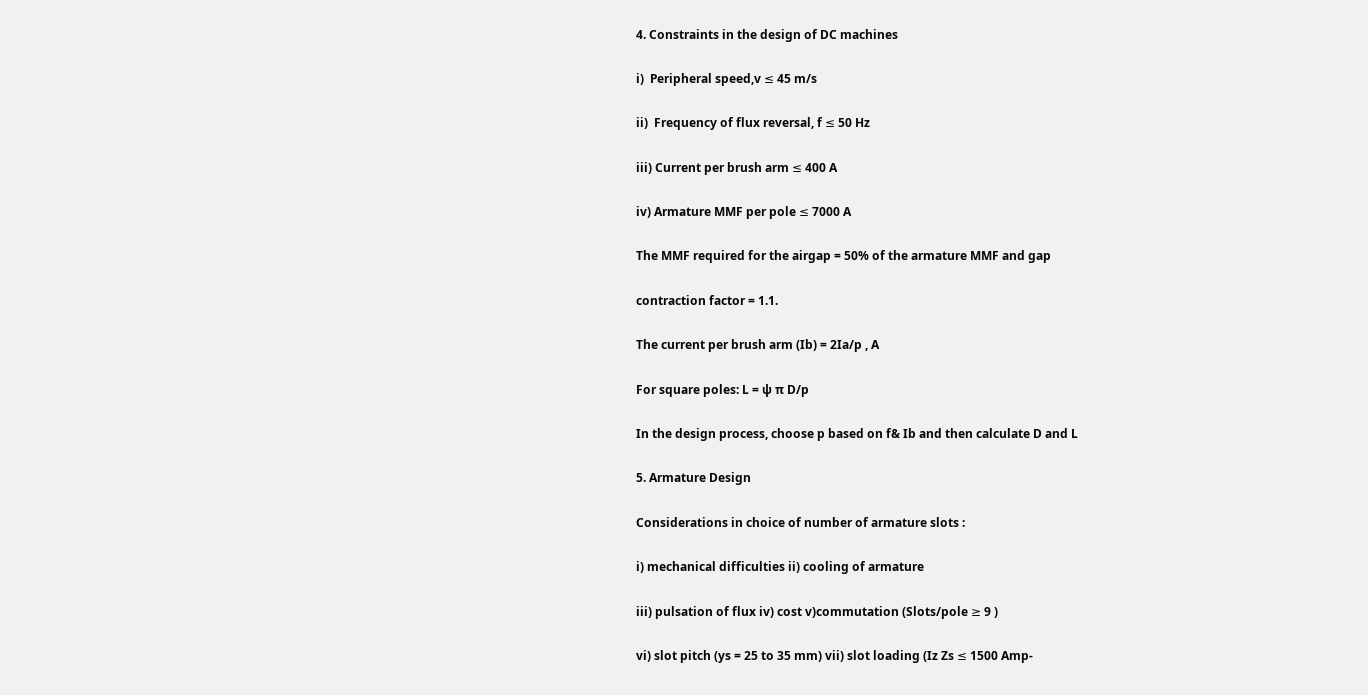4. Constraints in the design of DC machines

i)  Peripheral speed,v ≤ 45 m/s

ii)  Frequency of flux reversal, f ≤ 50 Hz

iii) Current per brush arm ≤ 400 A

iv) Armature MMF per pole ≤ 7000 A

The MMF required for the airgap = 50% of the armature MMF and gap

contraction factor = 1.1.

The current per brush arm (Ib) = 2Ia/p , A

For square poles: L = ψ π D/p

In the design process, choose p based on f& Ib and then calculate D and L

5. Armature Design

Considerations in choice of number of armature slots :

i) mechanical difficulties ii) cooling of armature

iii) pulsation of flux iv) cost v)commutation (Slots/pole ≥ 9 )

vi) slot pitch (ys = 25 to 35 mm) vii) slot loading (Iz Zs ≤ 1500 Amp-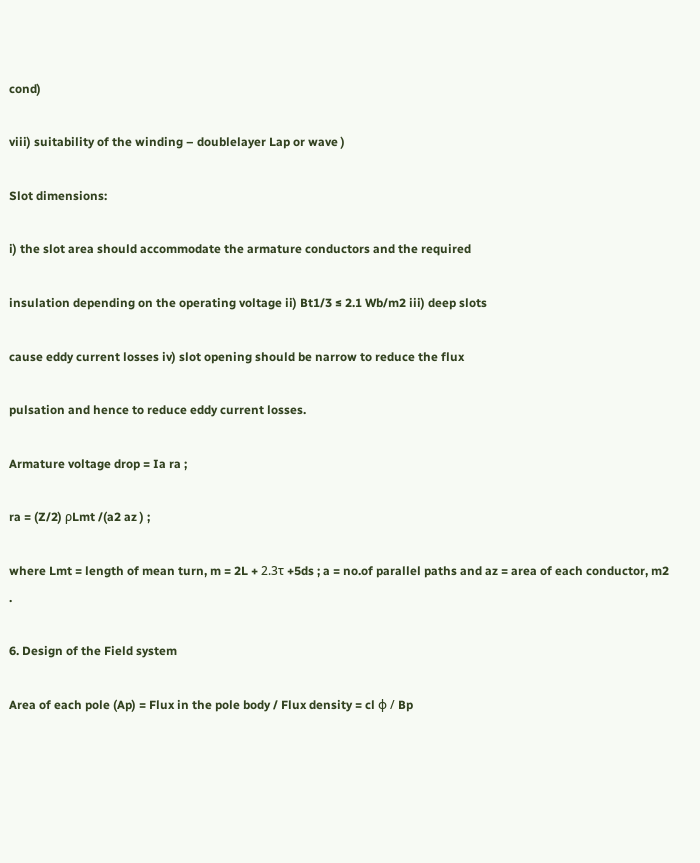cond)

viii) suitability of the winding – doublelayer Lap or wave )

Slot dimensions:

i) the slot area should accommodate the armature conductors and the required

insulation depending on the operating voltage ii) Bt1/3 ≤ 2.1 Wb/m2 iii) deep slots

cause eddy current losses iv) slot opening should be narrow to reduce the flux

pulsation and hence to reduce eddy current losses.

Armature voltage drop = Ia ra ;

ra = (Z/2) ρLmt /(a2 az ) ;

where Lmt = length of mean turn, m = 2L + 2.3τ +5ds ; a = no.of parallel paths and az = area of each conductor, m2 .

6. Design of the Field system

Area of each pole (Ap) = Flux in the pole body / Flux density = cl φ / Bp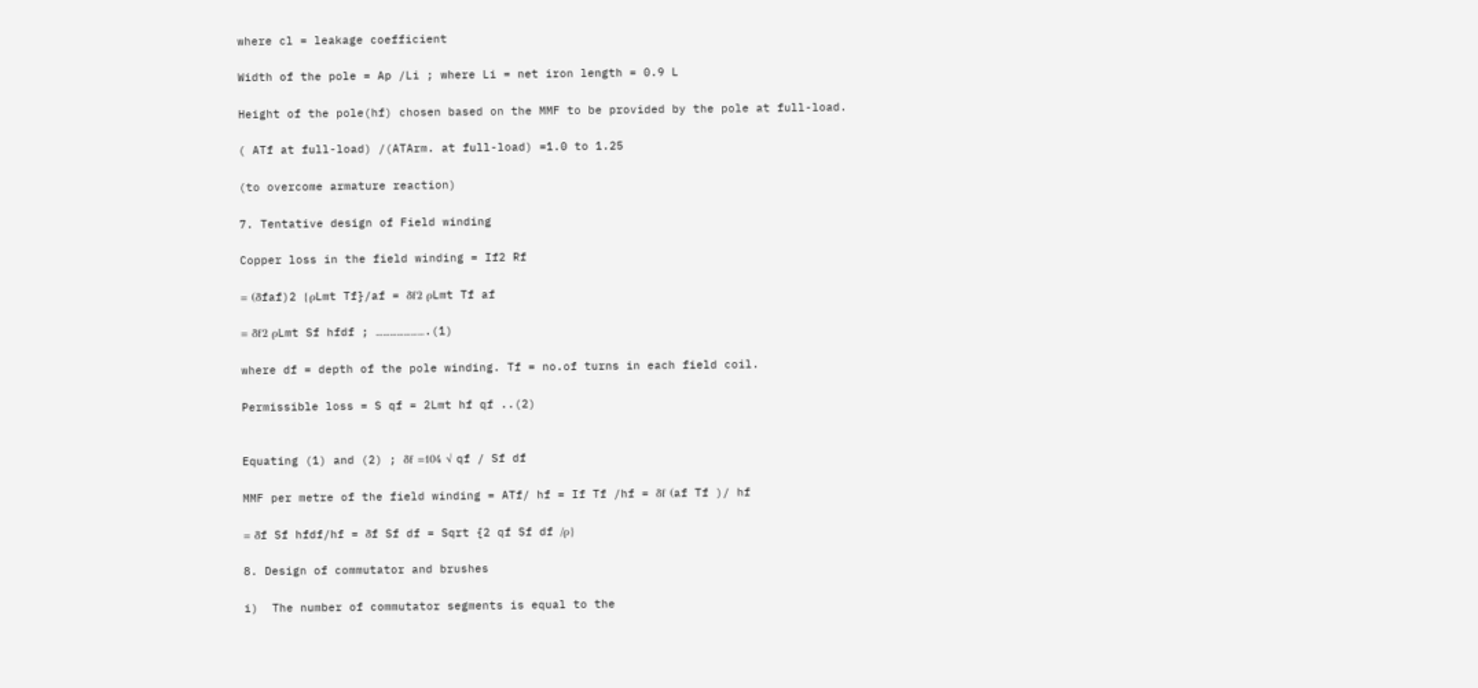where cl = leakage coefficient

Width of the pole = Ap /Li ; where Li = net iron length = 0.9 L

Height of the pole(hf) chosen based on the MMF to be provided by the pole at full-load.

( ATf at full-load) /(ATArm. at full-load) =1.0 to 1.25

(to overcome armature reaction)

7. Tentative design of Field winding

Copper loss in the field winding = If2 Rf

= (δfaf)2 {ρLmt Tf}/af = δf2 ρLmt Tf af

= δf2 ρLmt Sf hfdf ; ………………….(1)

where df = depth of the pole winding. Tf = no.of turns in each field coil.

Permissible loss = S qf = 2Lmt hf qf ..(2)


Equating (1) and (2) ; δf =104 √ qf / Sf df

MMF per metre of the field winding = ATf/ hf = If Tf /hf = δf (af Tf )/ hf

= δf Sf hfdf/hf = δf Sf df = Sqrt {2 qf Sf df /ρ}

8. Design of commutator and brushes

i)  The number of commutator segments is equal to the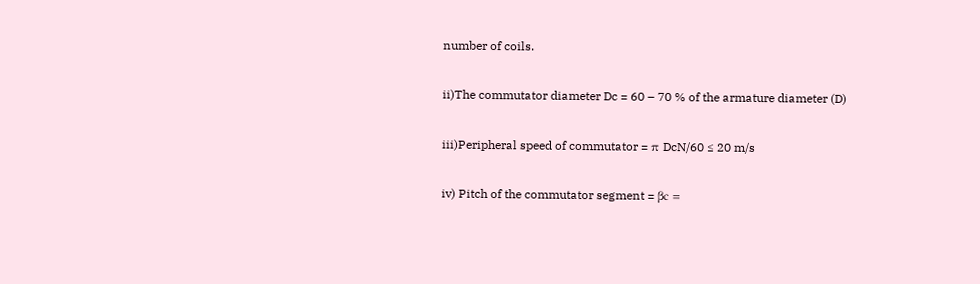number of coils.

ii)The commutator diameter Dc = 60 – 70 % of the armature diameter (D)

iii)Peripheral speed of commutator = π DcN/60 ≤ 20 m/s

iv) Pitch of the commutator segment = βc =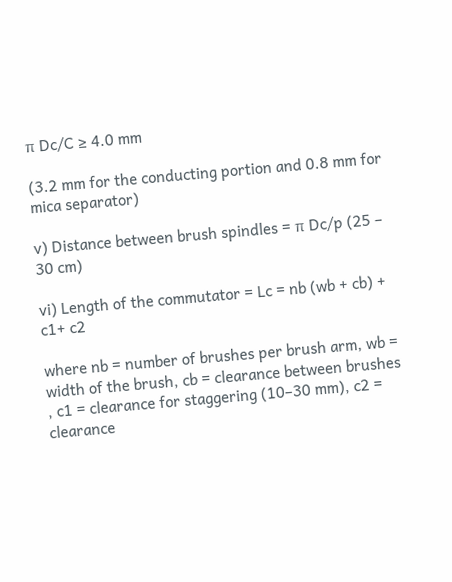π Dc/C ≥ 4.0 mm

(3.2 mm for the conducting portion and 0.8 mm for mica separator)

v) Distance between brush spindles = π Dc/p (25 – 30 cm)

vi) Length of the commutator = Lc = nb (wb + cb) + c1+ c2

where nb = number of brushes per brush arm, wb = width of the brush, cb = clearance between brushes , c1 = clearance for staggering (10–30 mm), c2 = clearance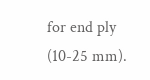for end ply (10-25 mm).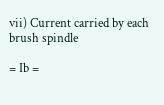vii) Current carried by each brush spindle

= Ib =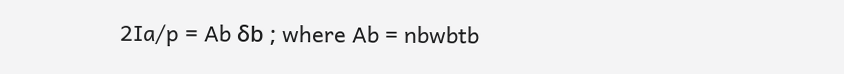2Ia/p = Ab δb ; where Ab = nbwbtb